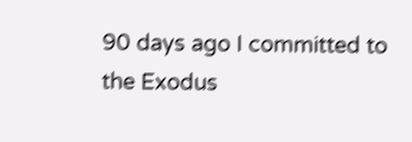90 days ago I committed to the Exodus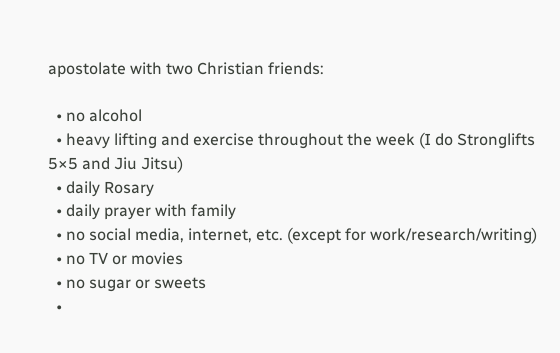apostolate with two Christian friends:

  • no alcohol
  • heavy lifting and exercise throughout the week (I do Stronglifts 5×5 and Jiu Jitsu)
  • daily Rosary
  • daily prayer with family
  • no social media, internet, etc. (except for work/research/writing)
  • no TV or movies
  • no sugar or sweets
  •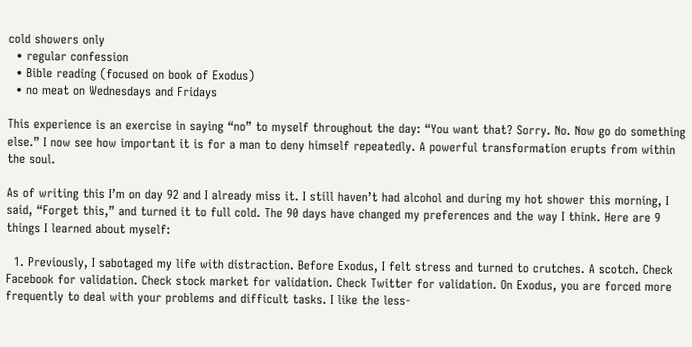cold showers only
  • regular confession
  • Bible reading (focused on book of Exodus)
  • no meat on Wednesdays and Fridays

This experience is an exercise in saying “no” to myself throughout the day: “You want that? Sorry. No. Now go do something else.” I now see how important it is for a man to deny himself repeatedly. A powerful transformation erupts from within the soul.

As of writing this I’m on day 92 and I already miss it. I still haven’t had alcohol and during my hot shower this morning, I said, “Forget this,” and turned it to full cold. The 90 days have changed my preferences and the way I think. Here are 9 things I learned about myself:

  1. Previously, I sabotaged my life with distraction. Before Exodus, I felt stress and turned to crutches. A scotch. Check Facebook for validation. Check stock market for validation. Check Twitter for validation. On Exodus, you are forced more frequently to deal with your problems and difficult tasks. I like the less-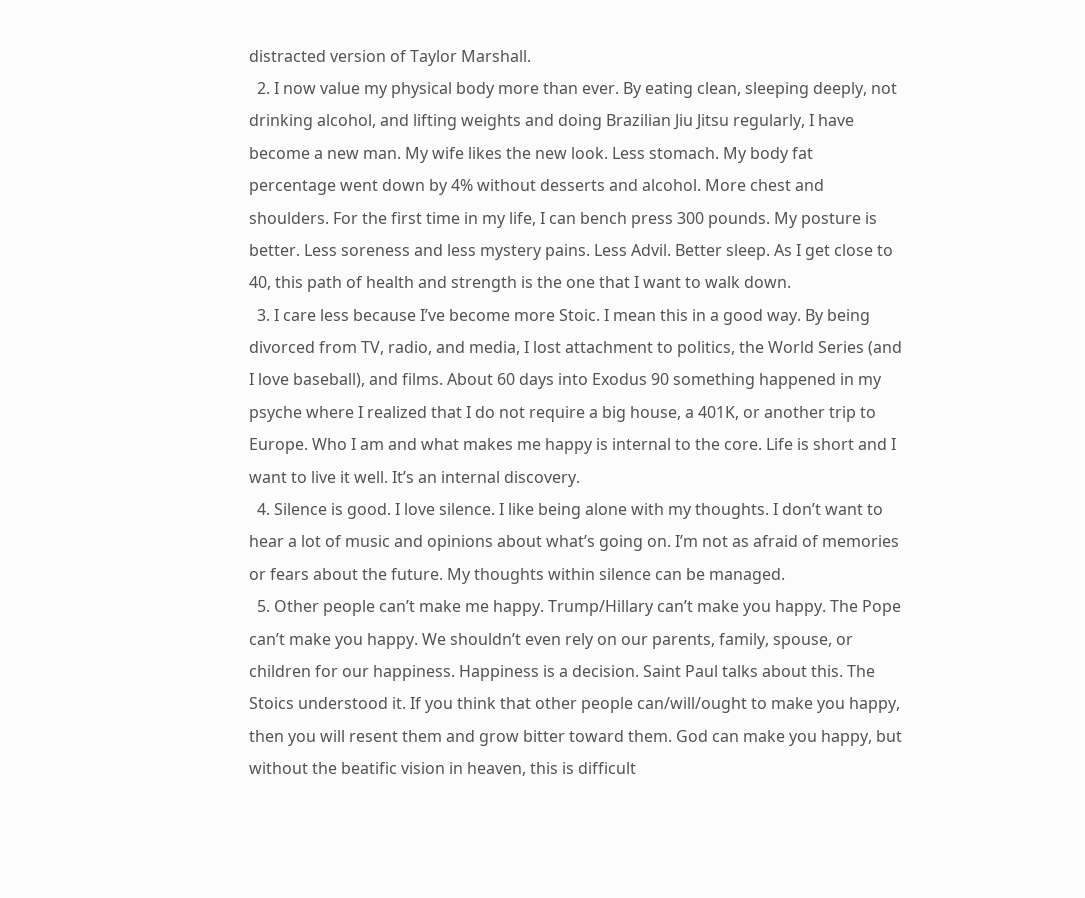distracted version of Taylor Marshall.
  2. I now value my physical body more than ever. By eating clean, sleeping deeply, not drinking alcohol, and lifting weights and doing Brazilian Jiu Jitsu regularly, I have become a new man. My wife likes the new look. Less stomach. My body fat percentage went down by 4% without desserts and alcohol. More chest and shoulders. For the first time in my life, I can bench press 300 pounds. My posture is better. Less soreness and less mystery pains. Less Advil. Better sleep. As I get close to 40, this path of health and strength is the one that I want to walk down.
  3. I care less because I’ve become more Stoic. I mean this in a good way. By being divorced from TV, radio, and media, I lost attachment to politics, the World Series (and I love baseball), and films. About 60 days into Exodus 90 something happened in my psyche where I realized that I do not require a big house, a 401K, or another trip to Europe. Who I am and what makes me happy is internal to the core. Life is short and I want to live it well. It’s an internal discovery.
  4. Silence is good. I love silence. I like being alone with my thoughts. I don’t want to hear a lot of music and opinions about what’s going on. I’m not as afraid of memories or fears about the future. My thoughts within silence can be managed.
  5. Other people can’t make me happy. Trump/Hillary can’t make you happy. The Pope can’t make you happy. We shouldn’t even rely on our parents, family, spouse, or children for our happiness. Happiness is a decision. Saint Paul talks about this. The Stoics understood it. If you think that other people can/will/ought to make you happy, then you will resent them and grow bitter toward them. God can make you happy, but without the beatific vision in heaven, this is difficult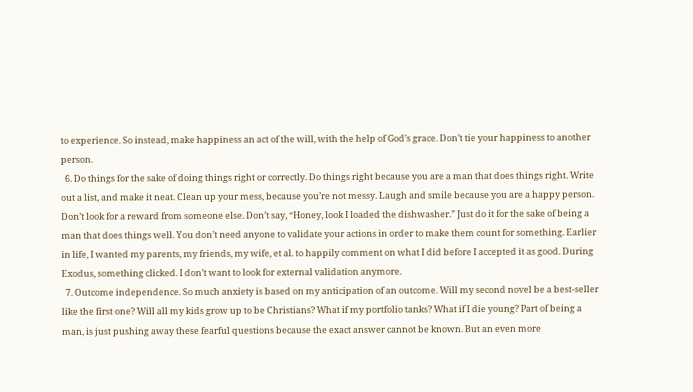to experience. So instead, make happiness an act of the will, with the help of God’s grace. Don’t tie your happiness to another person.
  6. Do things for the sake of doing things right or correctly. Do things right because you are a man that does things right. Write out a list, and make it neat. Clean up your mess, because you’re not messy. Laugh and smile because you are a happy person. Don’t look for a reward from someone else. Don’t say, “Honey, look I loaded the dishwasher.” Just do it for the sake of being a man that does things well. You don’t need anyone to validate your actions in order to make them count for something. Earlier in life, I wanted my parents, my friends, my wife, et al. to happily comment on what I did before I accepted it as good. During Exodus, something clicked. I don’t want to look for external validation anymore.
  7. Outcome independence. So much anxiety is based on my anticipation of an outcome. Will my second novel be a best-seller like the first one? Will all my kids grow up to be Christians? What if my portfolio tanks? What if I die young? Part of being a man, is just pushing away these fearful questions because the exact answer cannot be known. But an even more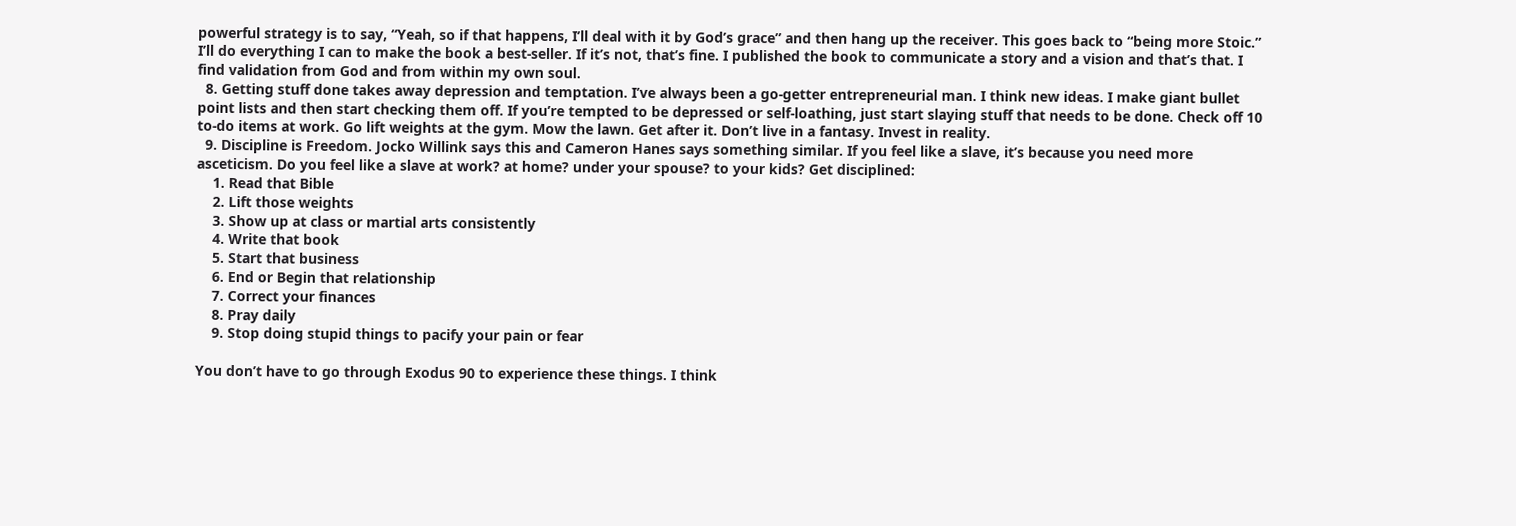powerful strategy is to say, “Yeah, so if that happens, I’ll deal with it by God’s grace” and then hang up the receiver. This goes back to “being more Stoic.” I’ll do everything I can to make the book a best-seller. If it’s not, that’s fine. I published the book to communicate a story and a vision and that’s that. I find validation from God and from within my own soul.
  8. Getting stuff done takes away depression and temptation. I’ve always been a go-getter entrepreneurial man. I think new ideas. I make giant bullet point lists and then start checking them off. If you’re tempted to be depressed or self-loathing, just start slaying stuff that needs to be done. Check off 10 to-do items at work. Go lift weights at the gym. Mow the lawn. Get after it. Don’t live in a fantasy. Invest in reality.
  9. Discipline is Freedom. Jocko Willink says this and Cameron Hanes says something similar. If you feel like a slave, it’s because you need more asceticism. Do you feel like a slave at work? at home? under your spouse? to your kids? Get disciplined:
    1. Read that Bible
    2. Lift those weights
    3. Show up at class or martial arts consistently
    4. Write that book
    5. Start that business
    6. End or Begin that relationship
    7. Correct your finances
    8. Pray daily
    9. Stop doing stupid things to pacify your pain or fear

You don’t have to go through Exodus 90 to experience these things. I think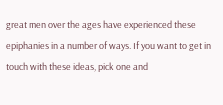great men over the ages have experienced these epiphanies in a number of ways. If you want to get in touch with these ideas, pick one and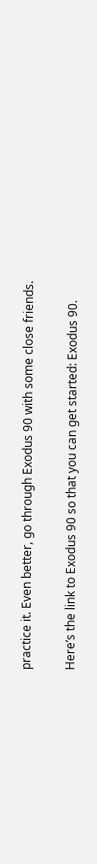practice it. Even better, go through Exodus 90 with some close friends.

Here’s the link to Exodus 90 so that you can get started: Exodus 90.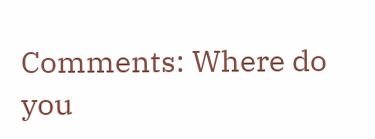Comments: Where do you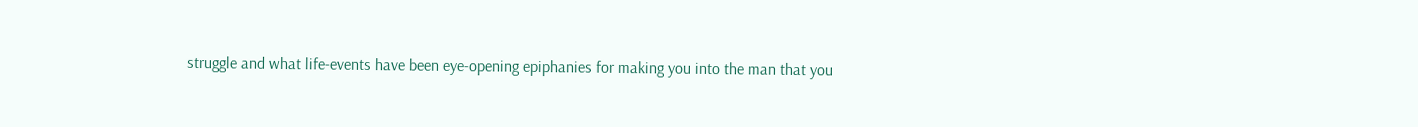struggle and what life-events have been eye-opening epiphanies for making you into the man that you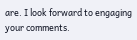are. I look forward to engaging your comments.